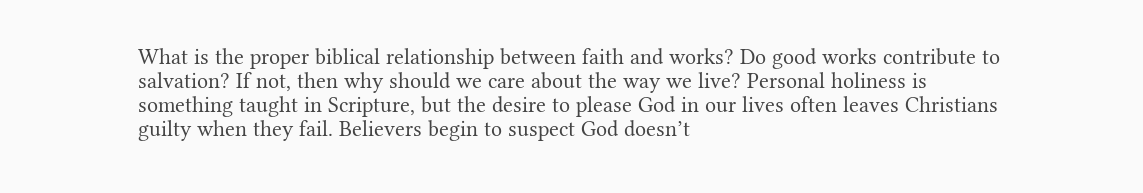What is the proper biblical relationship between faith and works? Do good works contribute to salvation? If not, then why should we care about the way we live? Personal holiness is something taught in Scripture, but the desire to please God in our lives often leaves Christians guilty when they fail. Believers begin to suspect God doesn’t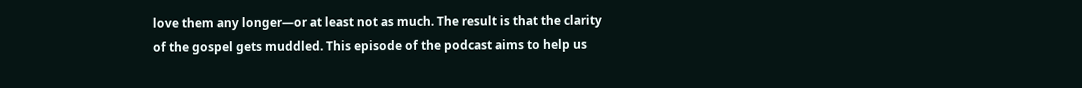love them any longer—or at least not as much. The result is that the clarity of the gospel gets muddled. This episode of the podcast aims to help us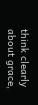think clearly about grace,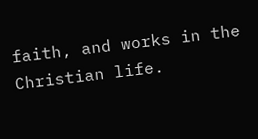faith, and works in the Christian life.